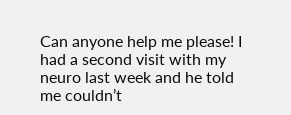Can anyone help me please! I had a second visit with my neuro last week and he told me couldn’t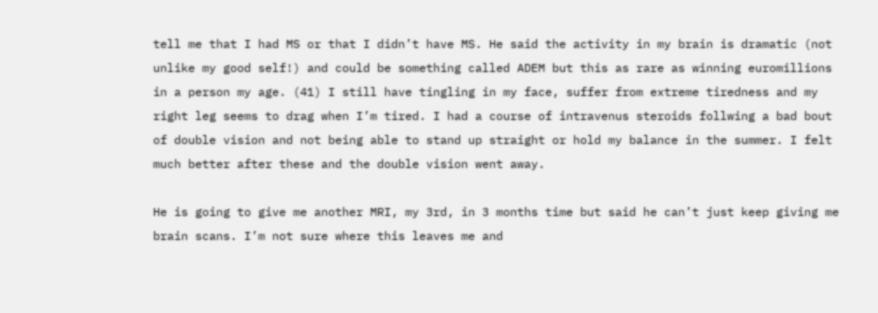tell me that I had MS or that I didn’t have MS. He said the activity in my brain is dramatic (not unlike my good self!) and could be something called ADEM but this as rare as winning euromillions in a person my age. (41) I still have tingling in my face, suffer from extreme tiredness and my right leg seems to drag when I’m tired. I had a course of intravenus steroids follwing a bad bout of double vision and not being able to stand up straight or hold my balance in the summer. I felt much better after these and the double vision went away.

He is going to give me another MRI, my 3rd, in 3 months time but said he can’t just keep giving me brain scans. I’m not sure where this leaves me and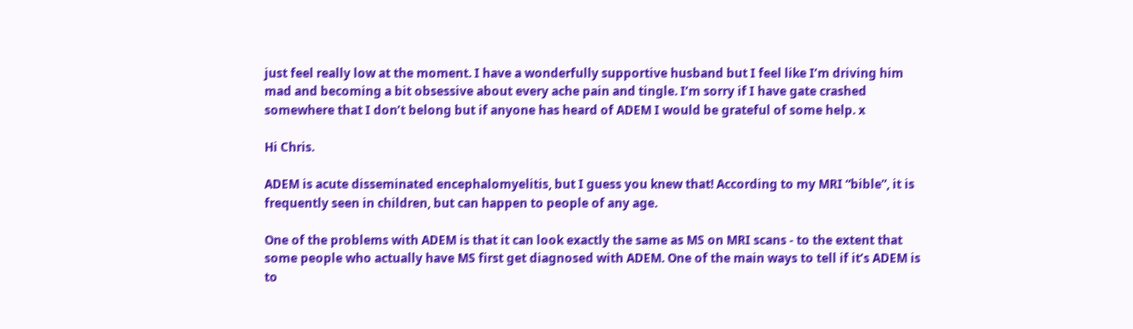just feel really low at the moment. I have a wonderfully supportive husband but I feel like I’m driving him mad and becoming a bit obsessive about every ache pain and tingle. I’m sorry if I have gate crashed somewhere that I don’t belong but if anyone has heard of ADEM I would be grateful of some help. x

Hi Chris.

ADEM is acute disseminated encephalomyelitis, but I guess you knew that! According to my MRI “bible”, it is frequently seen in children, but can happen to people of any age.

One of the problems with ADEM is that it can look exactly the same as MS on MRI scans - to the extent that some people who actually have MS first get diagnosed with ADEM. One of the main ways to tell if it’s ADEM is to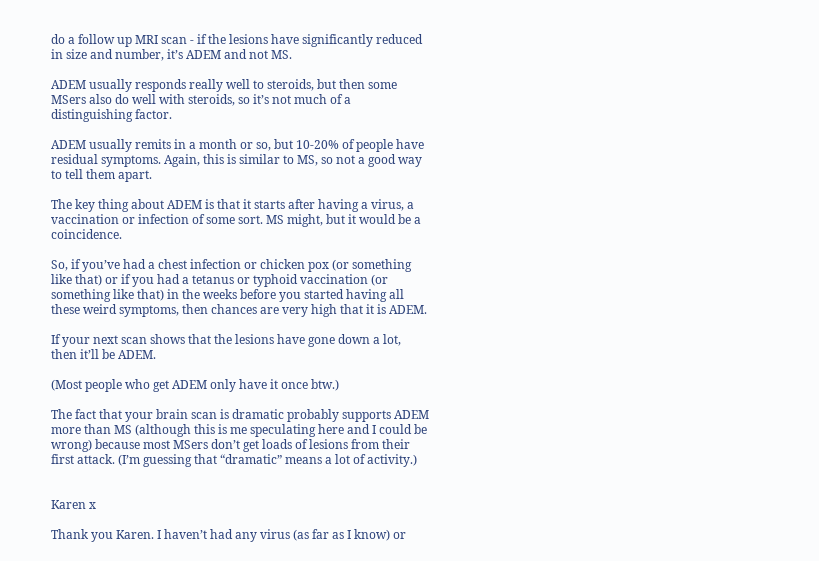do a follow up MRI scan - if the lesions have significantly reduced in size and number, it’s ADEM and not MS.

ADEM usually responds really well to steroids, but then some MSers also do well with steroids, so it’s not much of a distinguishing factor.

ADEM usually remits in a month or so, but 10-20% of people have residual symptoms. Again, this is similar to MS, so not a good way to tell them apart.

The key thing about ADEM is that it starts after having a virus, a vaccination or infection of some sort. MS might, but it would be a coincidence.

So, if you’ve had a chest infection or chicken pox (or something like that) or if you had a tetanus or typhoid vaccination (or something like that) in the weeks before you started having all these weird symptoms, then chances are very high that it is ADEM.

If your next scan shows that the lesions have gone down a lot, then it’ll be ADEM.

(Most people who get ADEM only have it once btw.)

The fact that your brain scan is dramatic probably supports ADEM more than MS (although this is me speculating here and I could be wrong) because most MSers don’t get loads of lesions from their first attack. (I’m guessing that “dramatic” means a lot of activity.)


Karen x

Thank you Karen. I haven’t had any virus (as far as I know) or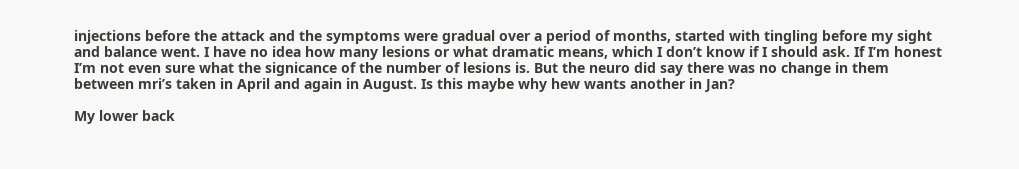injections before the attack and the symptoms were gradual over a period of months, started with tingling before my sight and balance went. I have no idea how many lesions or what dramatic means, which I don’t know if I should ask. If I’m honest I’m not even sure what the signicance of the number of lesions is. But the neuro did say there was no change in them between mri’s taken in April and again in August. Is this maybe why hew wants another in Jan?

My lower back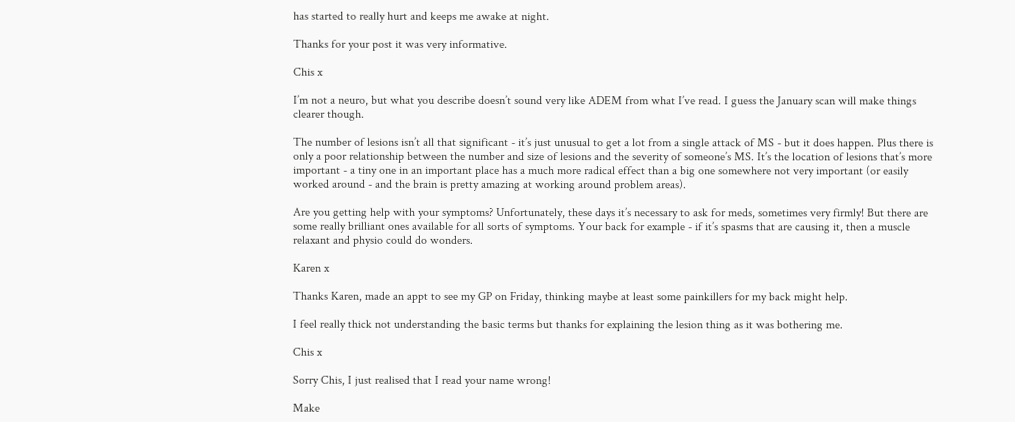has started to really hurt and keeps me awake at night.

Thanks for your post it was very informative.

Chis x

I’m not a neuro, but what you describe doesn’t sound very like ADEM from what I’ve read. I guess the January scan will make things clearer though.

The number of lesions isn’t all that significant - it’s just unusual to get a lot from a single attack of MS - but it does happen. Plus there is only a poor relationship between the number and size of lesions and the severity of someone’s MS. It’s the location of lesions that’s more important - a tiny one in an important place has a much more radical effect than a big one somewhere not very important (or easily worked around - and the brain is pretty amazing at working around problem areas).

Are you getting help with your symptoms? Unfortunately, these days it’s necessary to ask for meds, sometimes very firmly! But there are some really brilliant ones available for all sorts of symptoms. Your back for example - if it’s spasms that are causing it, then a muscle relaxant and physio could do wonders.

Karen x

Thanks Karen, made an appt to see my GP on Friday, thinking maybe at least some painkillers for my back might help.

I feel really thick not understanding the basic terms but thanks for explaining the lesion thing as it was bothering me.

Chis x

Sorry Chis, I just realised that I read your name wrong!

Make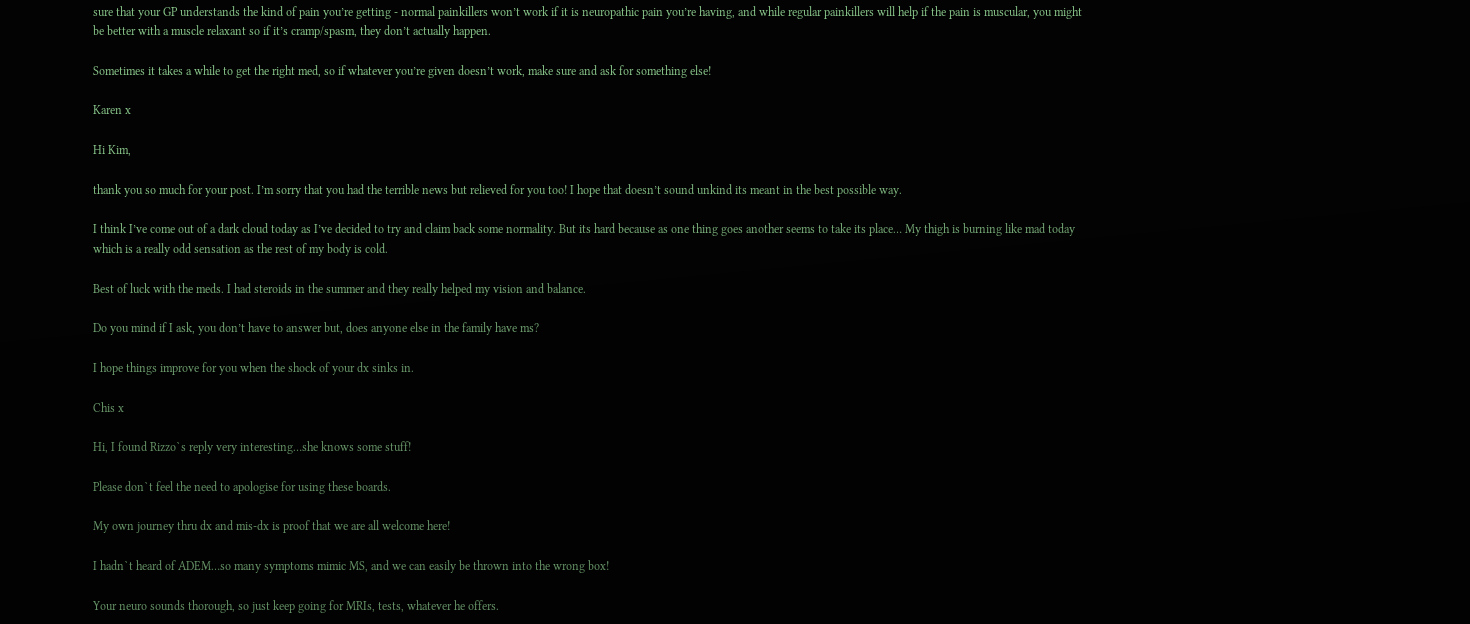sure that your GP understands the kind of pain you’re getting - normal painkillers won’t work if it is neuropathic pain you’re having, and while regular painkillers will help if the pain is muscular, you might be better with a muscle relaxant so if it’s cramp/spasm, they don’t actually happen.

Sometimes it takes a while to get the right med, so if whatever you’re given doesn’t work, make sure and ask for something else!

Karen x

Hi Kim,

thank you so much for your post. I’m sorry that you had the terrible news but relieved for you too! I hope that doesn’t sound unkind its meant in the best possible way.

I think I’ve come out of a dark cloud today as I’ve decided to try and claim back some normality. But its hard because as one thing goes another seems to take its place… My thigh is burning like mad today which is a really odd sensation as the rest of my body is cold.

Best of luck with the meds. I had steroids in the summer and they really helped my vision and balance.

Do you mind if I ask, you don’t have to answer but, does anyone else in the family have ms?

I hope things improve for you when the shock of your dx sinks in.

Chis x

Hi, I found Rizzo`s reply very interesting…she knows some stuff!

Please don`t feel the need to apologise for using these boards.

My own journey thru dx and mis-dx is proof that we are all welcome here!

I hadn`t heard of ADEM…so many symptoms mimic MS, and we can easily be thrown into the wrong box!

Your neuro sounds thorough, so just keep going for MRIs, tests, whatever he offers.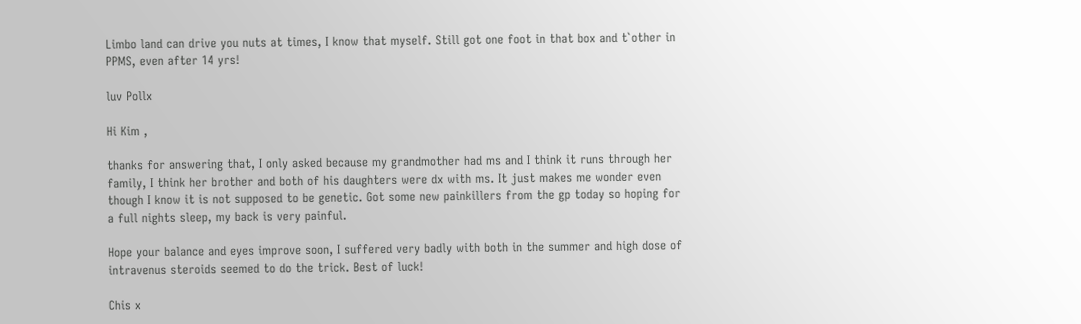Limbo land can drive you nuts at times, I know that myself. Still got one foot in that box and t`other in PPMS, even after 14 yrs!

luv Pollx

Hi Kim ,

thanks for answering that, I only asked because my grandmother had ms and I think it runs through her family, I think her brother and both of his daughters were dx with ms. It just makes me wonder even though I know it is not supposed to be genetic. Got some new painkillers from the gp today so hoping for a full nights sleep, my back is very painful.

Hope your balance and eyes improve soon, I suffered very badly with both in the summer and high dose of intravenus steroids seemed to do the trick. Best of luck!

Chis x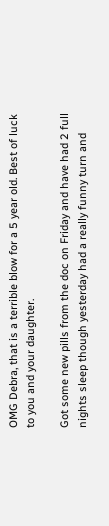OMG Debra, that is a terrible blow for a 5 year old. Best of luck to you and your daughter.

Got some new pills from the doc on Friday and have had 2 full nights sleep though yesterday had a really funny turn and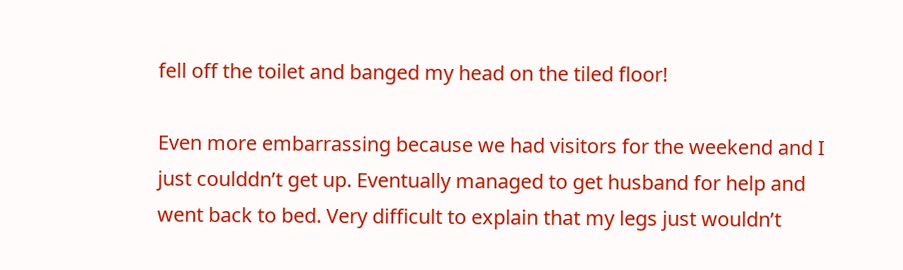fell off the toilet and banged my head on the tiled floor!

Even more embarrassing because we had visitors for the weekend and I just coulddn’t get up. Eventually managed to get husband for help and went back to bed. Very difficult to explain that my legs just wouldn’t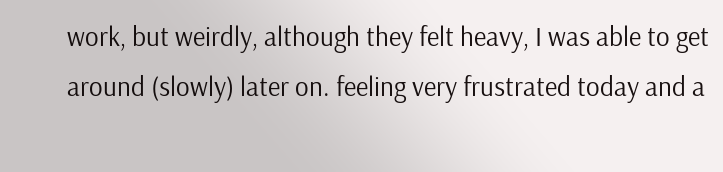work, but weirdly, although they felt heavy, I was able to get around (slowly) later on. feeling very frustrated today and a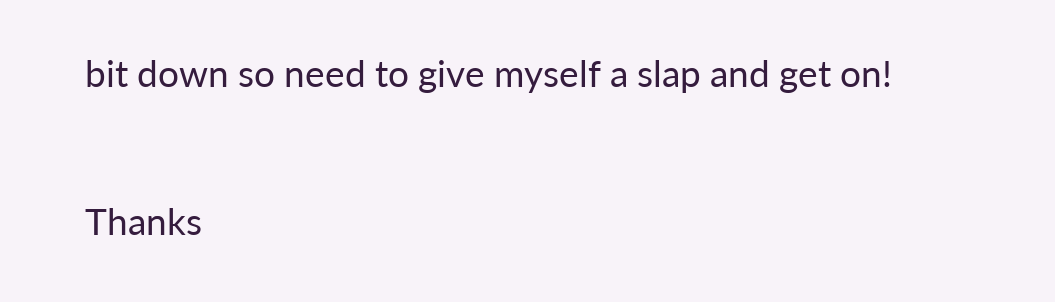bit down so need to give myself a slap and get on!

Thanks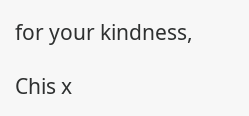for your kindness,

Chis x